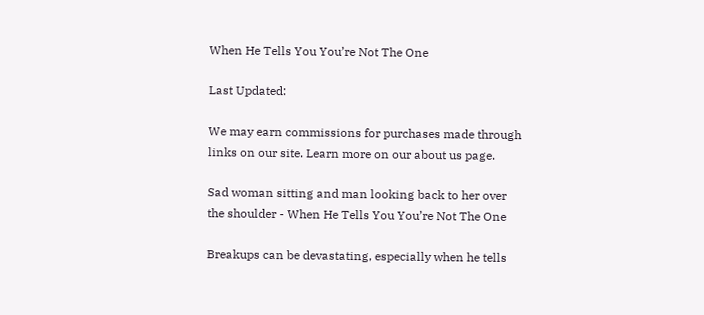When He Tells You You’re Not The One

Last Updated:

We may earn commissions for purchases made through links on our site. Learn more on our about us page.

Sad woman sitting and man looking back to her over the shoulder - When He Tells You You’re Not The One

Breakups can be devastating, especially when he tells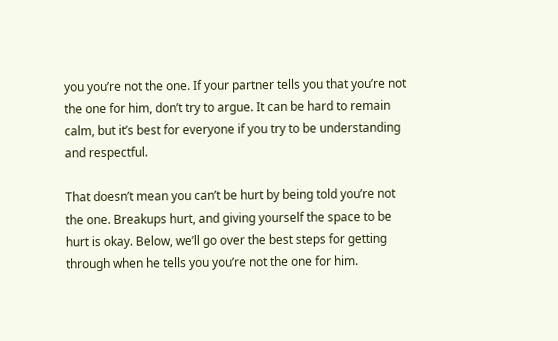you you’re not the one. If your partner tells you that you’re not the one for him, don’t try to argue. It can be hard to remain calm, but it’s best for everyone if you try to be understanding and respectful.

That doesn’t mean you can’t be hurt by being told you’re not the one. Breakups hurt, and giving yourself the space to be hurt is okay. Below, we’ll go over the best steps for getting through when he tells you you’re not the one for him.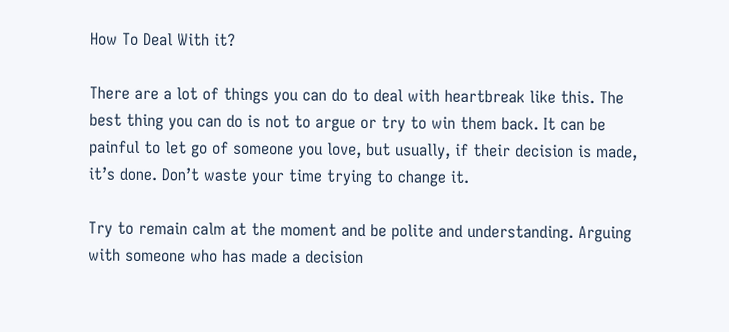How To Deal With it?

There are a lot of things you can do to deal with heartbreak like this. The best thing you can do is not to argue or try to win them back. It can be painful to let go of someone you love, but usually, if their decision is made, it’s done. Don’t waste your time trying to change it.

Try to remain calm at the moment and be polite and understanding. Arguing with someone who has made a decision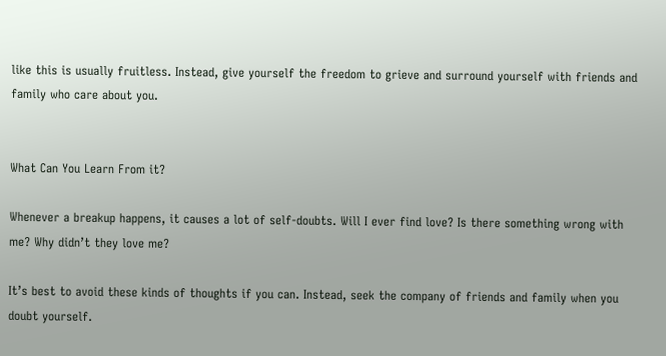like this is usually fruitless. Instead, give yourself the freedom to grieve and surround yourself with friends and family who care about you.


What Can You Learn From it?

Whenever a breakup happens, it causes a lot of self-doubts. Will I ever find love? Is there something wrong with me? Why didn’t they love me?

It’s best to avoid these kinds of thoughts if you can. Instead, seek the company of friends and family when you doubt yourself.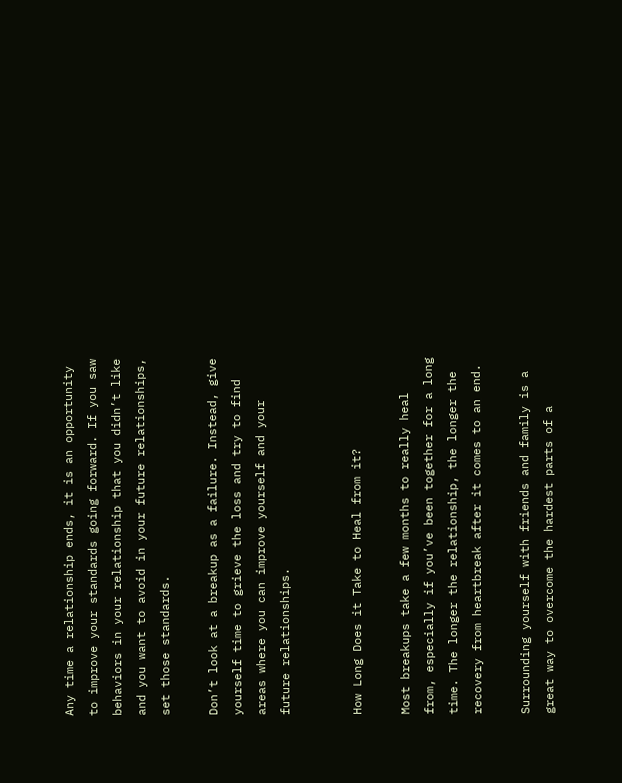Any time a relationship ends, it is an opportunity to improve your standards going forward. If you saw behaviors in your relationship that you didn’t like and you want to avoid in your future relationships, set those standards.

Don’t look at a breakup as a failure. Instead, give yourself time to grieve the loss and try to find areas where you can improve yourself and your future relationships.


How Long Does it Take to Heal from it?

Most breakups take a few months to really heal from, especially if you’ve been together for a long time. The longer the relationship, the longer the recovery from heartbreak after it comes to an end.

Surrounding yourself with friends and family is a great way to overcome the hardest parts of a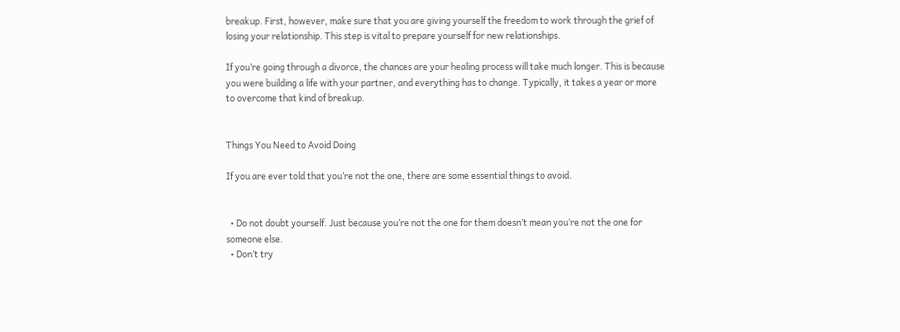breakup. First, however, make sure that you are giving yourself the freedom to work through the grief of losing your relationship. This step is vital to prepare yourself for new relationships.

If you’re going through a divorce, the chances are your healing process will take much longer. This is because you were building a life with your partner, and everything has to change. Typically, it takes a year or more to overcome that kind of breakup.


Things You Need to Avoid Doing

If you are ever told that you’re not the one, there are some essential things to avoid.


  • Do not doubt yourself. Just because you’re not the one for them doesn’t mean you’re not the one for someone else.
  • Don’t try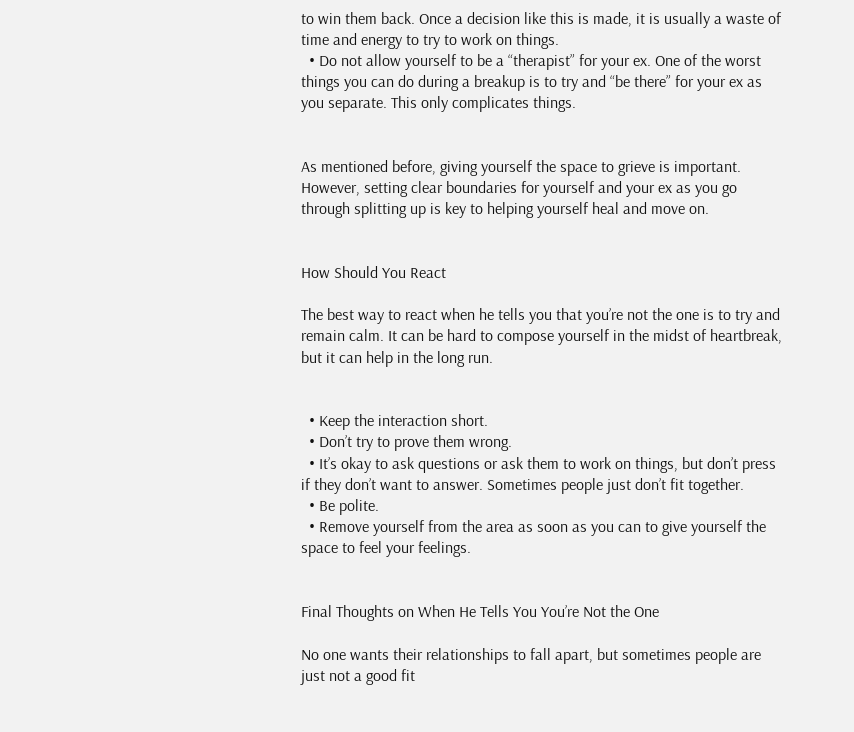to win them back. Once a decision like this is made, it is usually a waste of time and energy to try to work on things.
  • Do not allow yourself to be a “therapist” for your ex. One of the worst things you can do during a breakup is to try and “be there” for your ex as you separate. This only complicates things.


As mentioned before, giving yourself the space to grieve is important. However, setting clear boundaries for yourself and your ex as you go through splitting up is key to helping yourself heal and move on.


How Should You React

The best way to react when he tells you that you’re not the one is to try and remain calm. It can be hard to compose yourself in the midst of heartbreak, but it can help in the long run.


  • Keep the interaction short.
  • Don’t try to prove them wrong.
  • It’s okay to ask questions or ask them to work on things, but don’t press if they don’t want to answer. Sometimes people just don’t fit together.
  • Be polite.
  • Remove yourself from the area as soon as you can to give yourself the space to feel your feelings.


Final Thoughts on When He Tells You You’re Not the One

No one wants their relationships to fall apart, but sometimes people are just not a good fit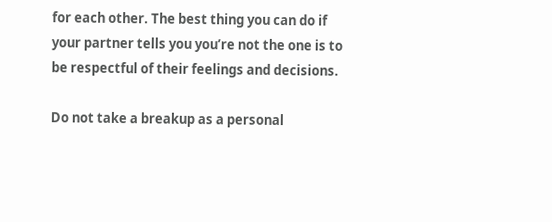for each other. The best thing you can do if your partner tells you you’re not the one is to be respectful of their feelings and decisions.

Do not take a breakup as a personal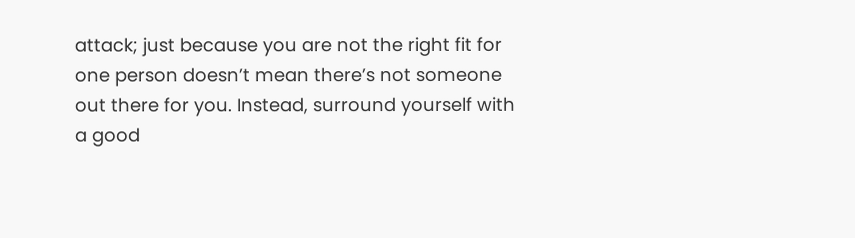attack; just because you are not the right fit for one person doesn’t mean there’s not someone out there for you. Instead, surround yourself with a good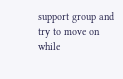support group and try to move on while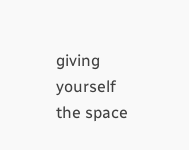giving yourself the space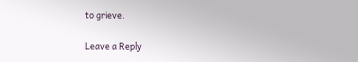to grieve.

Leave a Reply